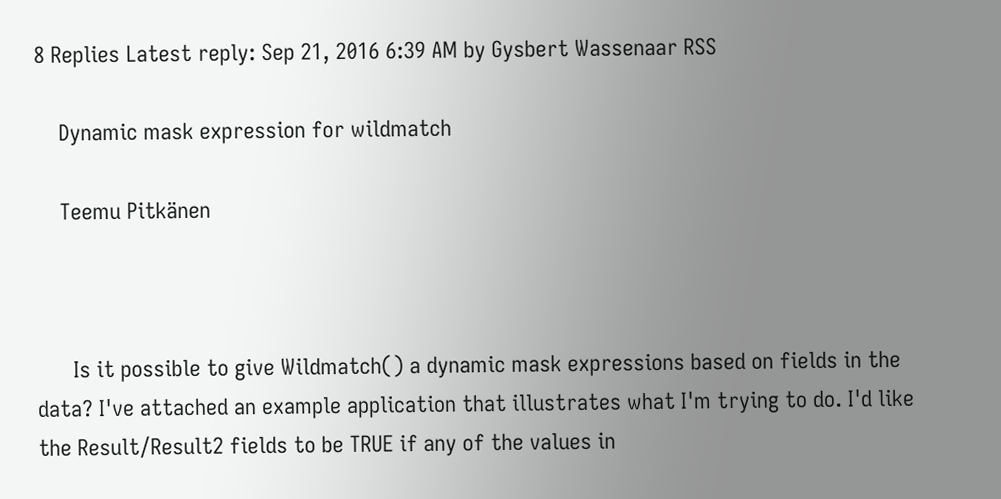8 Replies Latest reply: Sep 21, 2016 6:39 AM by Gysbert Wassenaar RSS

    Dynamic mask expression for wildmatch

    Teemu Pitkänen



      Is it possible to give Wildmatch() a dynamic mask expressions based on fields in the data? I've attached an example application that illustrates what I'm trying to do. I'd like the Result/Result2 fields to be TRUE if any of the values in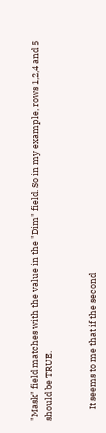"Mask" field matches with the value in the "Dim" field. So in my example, rows 1,2,4 and 5 should be TRUE.


      It seems to me that if the second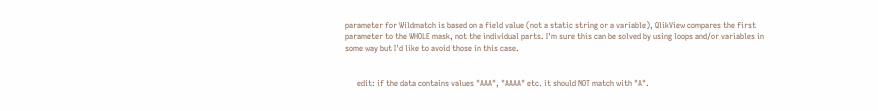parameter for Wildmatch is based on a field value (not a static string or a variable), QlikView compares the first parameter to the WHOLE mask, not the individual parts. I'm sure this can be solved by using loops and/or variables in some way but I'd like to avoid those in this case.


      edit: if the data contains values "AAA", "AAAA" etc. it should NOT match with "A".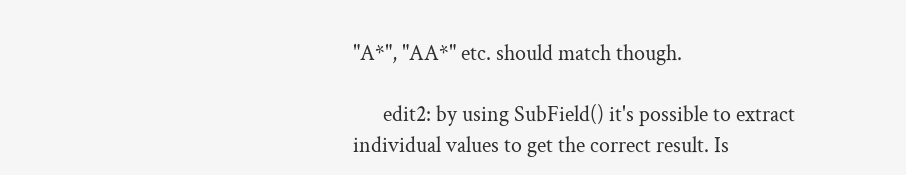"A*", "AA*" etc. should match though.

      edit2: by using SubField() it's possible to extract individual values to get the correct result. Is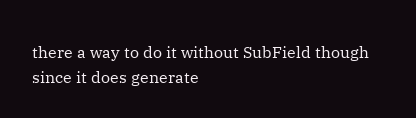there a way to do it without SubField though since it does generate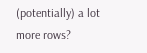(potentially) a lot more rows?